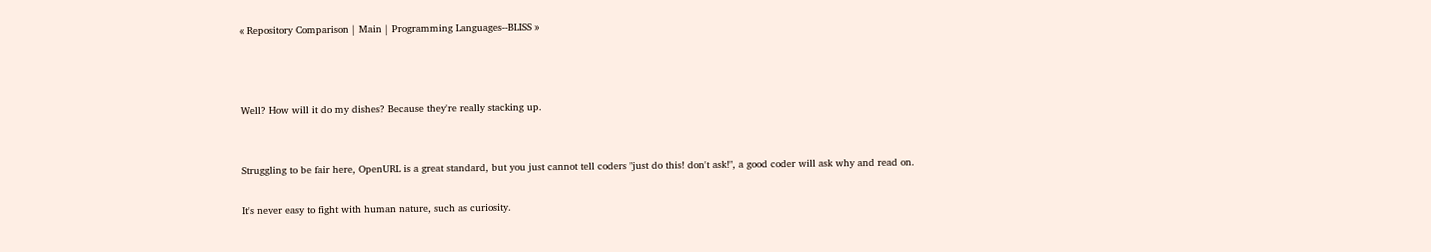« Repository Comparison | Main | Programming Languages--BLISS »



Well? How will it do my dishes? Because they're really stacking up.


Struggling to be fair here, OpenURL is a great standard, but you just cannot tell coders "just do this! don't ask!", a good coder will ask why and read on.

It's never easy to fight with human nature, such as curiosity.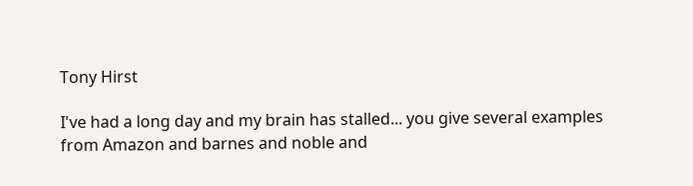Tony Hirst

I've had a long day and my brain has stalled... you give several examples from Amazon and barnes and noble and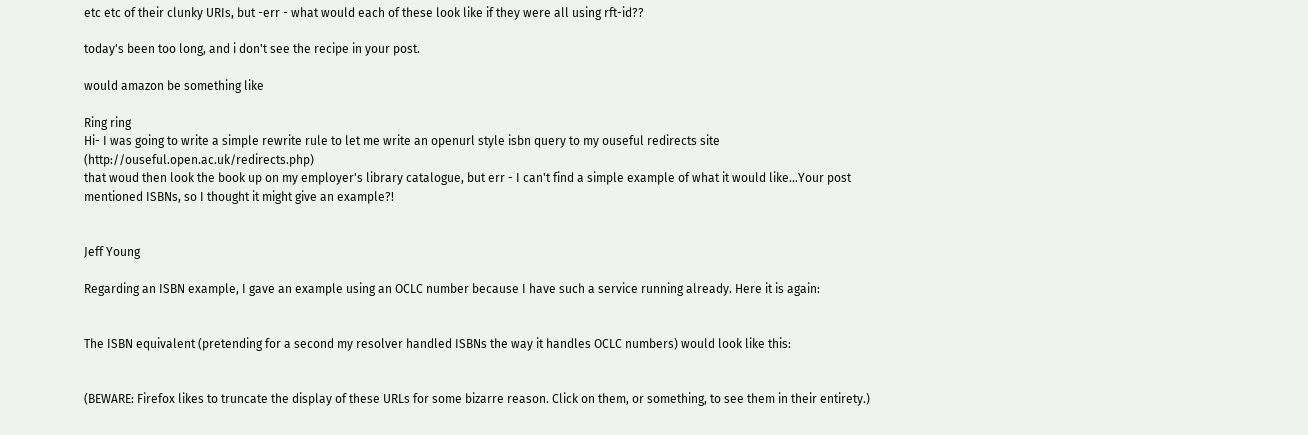etc etc of their clunky URIs, but -err - what would each of these look like if they were all using rft-id??

today's been too long, and i don't see the recipe in your post.

would amazon be something like

Ring ring
Hi- I was going to write a simple rewrite rule to let me write an openurl style isbn query to my ouseful redirects site (http://ouseful.open.ac.uk/redirects.php)
that woud then look the book up on my employer's library catalogue, but err - I can't find a simple example of what it would like...Your post mentioned ISBNs, so I thought it might give an example?!


Jeff Young

Regarding an ISBN example, I gave an example using an OCLC number because I have such a service running already. Here it is again:


The ISBN equivalent (pretending for a second my resolver handled ISBNs the way it handles OCLC numbers) would look like this:


(BEWARE: Firefox likes to truncate the display of these URLs for some bizarre reason. Click on them, or something, to see them in their entirety.)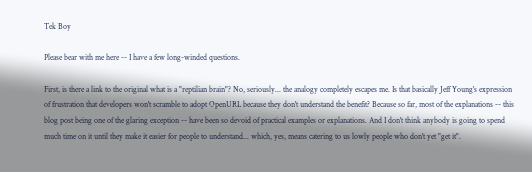Tek Boy

Please bear with me here -- I have a few long-winded questions.

First, is there a link to the original what is a "reptilian brain"? No, seriously... the analogy completely escapes me. Is that basically Jeff Young's expression of frustration that developers won't scramble to adopt OpenURL because they don't understand the benefit? Because so far, most of the explanations -- this blog post being one of the glaring exception -- have been so devoid of practical examples or explanations. And I don't think anybody is going to spend much time on it until they make it easier for people to understand... which, yes, means catering to us lowly people who don't yet "get it".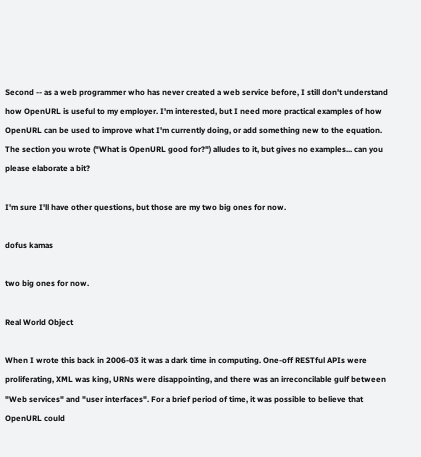Second -- as a web programmer who has never created a web service before, I still don't understand how OpenURL is useful to my employer. I'm interested, but I need more practical examples of how OpenURL can be used to improve what I'm currently doing, or add something new to the equation. The section you wrote ("What is OpenURL good for?") alludes to it, but gives no examples... can you please elaborate a bit?

I'm sure I'll have other questions, but those are my two big ones for now.

dofus kamas

two big ones for now.

Real World Object

When I wrote this back in 2006-03 it was a dark time in computing. One-off RESTful APIs were proliferating, XML was king, URNs were disappointing, and there was an irreconcilable gulf between "Web services" and "user interfaces". For a brief period of time, it was possible to believe that OpenURL could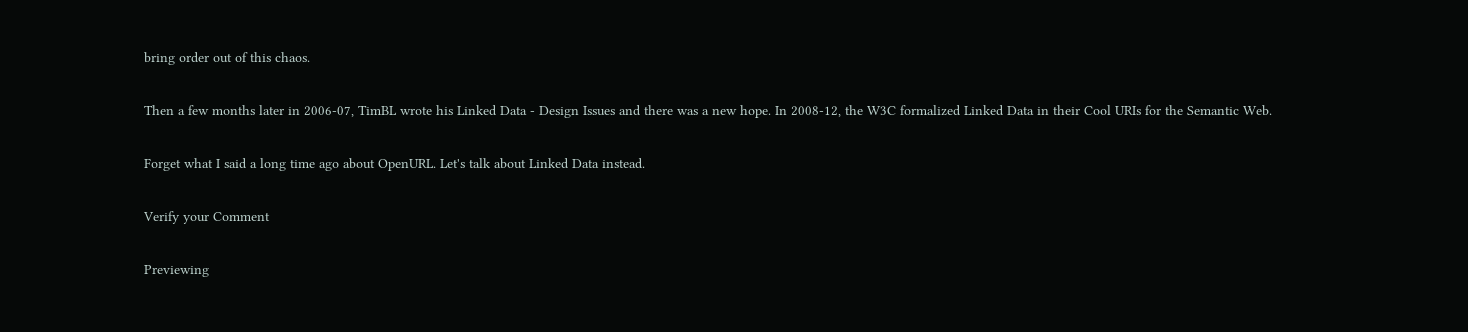bring order out of this chaos.

Then a few months later in 2006-07, TimBL wrote his Linked Data - Design Issues and there was a new hope. In 2008-12, the W3C formalized Linked Data in their Cool URIs for the Semantic Web.

Forget what I said a long time ago about OpenURL. Let's talk about Linked Data instead.

Verify your Comment

Previewing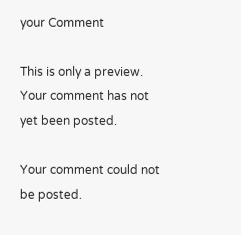your Comment

This is only a preview. Your comment has not yet been posted.

Your comment could not be posted.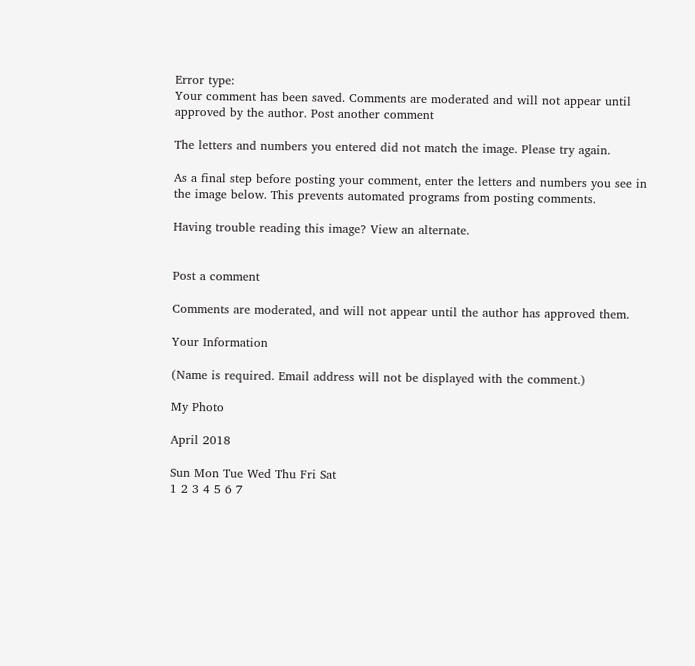Error type:
Your comment has been saved. Comments are moderated and will not appear until approved by the author. Post another comment

The letters and numbers you entered did not match the image. Please try again.

As a final step before posting your comment, enter the letters and numbers you see in the image below. This prevents automated programs from posting comments.

Having trouble reading this image? View an alternate.


Post a comment

Comments are moderated, and will not appear until the author has approved them.

Your Information

(Name is required. Email address will not be displayed with the comment.)

My Photo

April 2018

Sun Mon Tue Wed Thu Fri Sat
1 2 3 4 5 6 7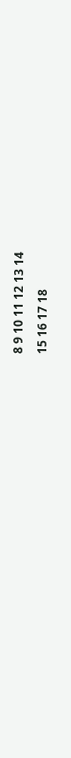8 9 10 11 12 13 14
15 16 17 18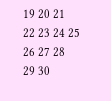19 20 21
22 23 24 25 26 27 28
29 30